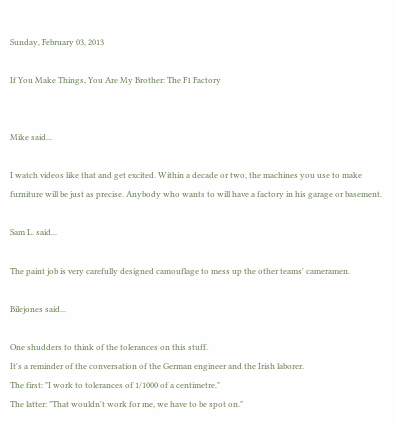Sunday, February 03, 2013

If You Make Things, You Are My Brother: The F1 Factory


Mike said...

I watch videos like that and get excited. Within a decade or two, the machines you use to make furniture will be just as precise. Anybody who wants to will have a factory in his garage or basement.

Sam L. said...

The paint job is very carefully designed camouflage to mess up the other teams' cameramen.

Bilejones said...

One shudders to think of the tolerances on this stuff.
It's a reminder of the conversation of the German engineer and the Irish laborer.
The first: "I work to tolerances of 1/1000 of a centimetre."
The latter: "That wouldn't work for me, we have to be spot on."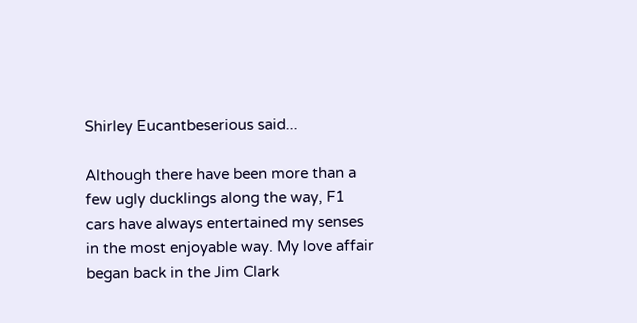Shirley Eucantbeserious said...

Although there have been more than a few ugly ducklings along the way, F1 cars have always entertained my senses in the most enjoyable way. My love affair began back in the Jim Clark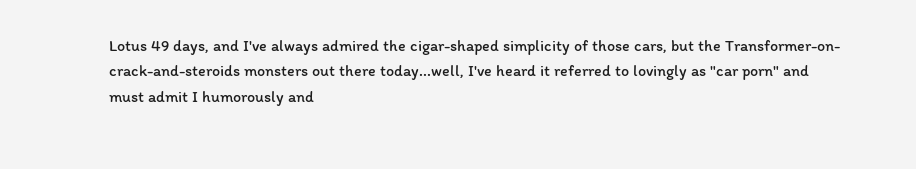Lotus 49 days, and I've always admired the cigar-shaped simplicity of those cars, but the Transformer-on-crack-and-steroids monsters out there today...well, I've heard it referred to lovingly as "car porn" and must admit I humorously and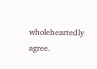wholeheartedly agree.